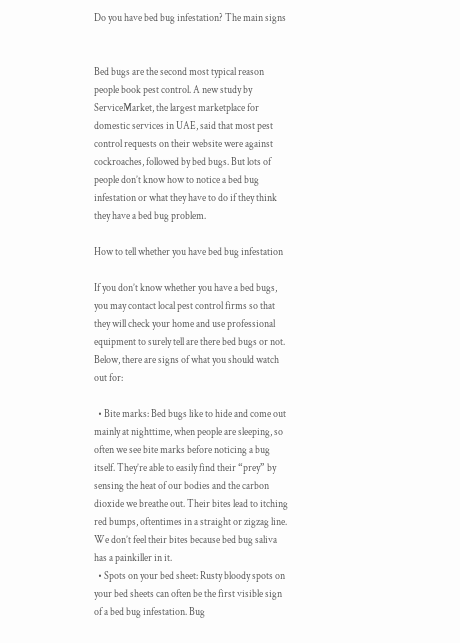Do you have bed bug infestation? The main signs


Bed bugs are the second most typical reason people book pest control. A new study by ServiceMarket, the largest marketplace for domestic services in UAE, said that most pest control requests on their website were against cockroaches, followed by bed bugs. But lots of people don’t know how to notice a bed bug infestation or what they have to do if they think they have a bed bug problem.

How to tell whether you have bed bug infestation

If you don’t know whether you have a bed bugs, you may contact local pest control firms so that they will check your home and use professional equipment to surely tell are there bed bugs or not. Below, there are signs of what you should watch out for:

  • Bite marks: Bed bugs like to hide and come out mainly at nighttime, when people are sleeping, so often we see bite marks before noticing a bug itself. They’re able to easily find their “prey” by sensing the heat of our bodies and the carbon dioxide we breathe out. Their bites lead to itching red bumps, oftentimes in a straight or zigzag line. We don’t feel their bites because bed bug saliva has a painkiller in it.
  • Spots on your bed sheet: Rusty bloody spots on your bed sheets can often be the first visible sign of a bed bug infestation. Bug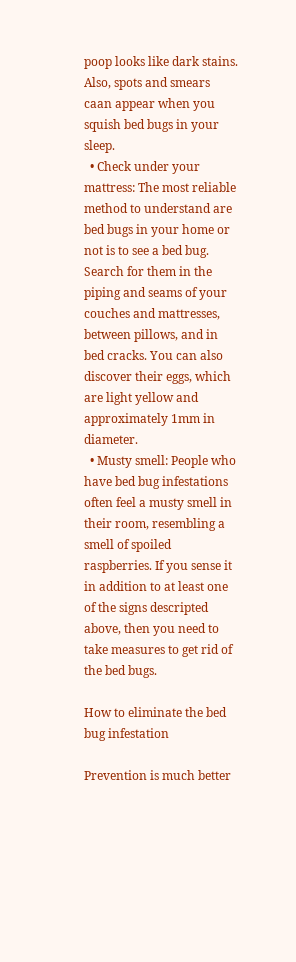poop looks like dark stains. Also, spots and smears caan appear when you squish bed bugs in your sleep.
  • Check under your mattress: The most reliable method to understand are bed bugs in your home or not is to see a bed bug. Search for them in the piping and seams of your couches and mattresses, between pillows, and in bed cracks. You can also discover their eggs, which are light yellow and approximately 1mm in diameter.
  • Musty smell: People who have bed bug infestations often feel a musty smell in their room, resembling a smell of spoiled raspberries. If you sense it in addition to at least one of the signs descripted above, then you need to take measures to get rid of the bed bugs.

How to eliminate the bed bug infestation

Prevention is much better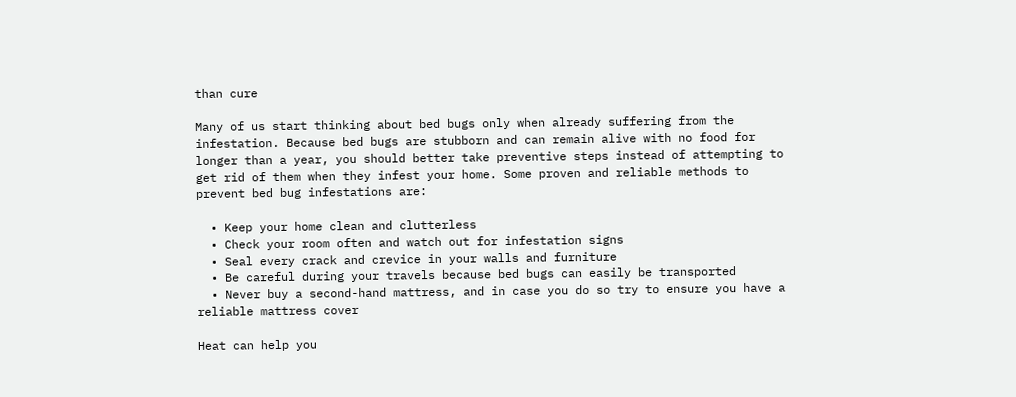than cure

Many of us start thinking about bed bugs only when already suffering from the infestation. Because bed bugs are stubborn and can remain alive with no food for longer than a year, you should better take preventive steps instead of attempting to get rid of them when they infest your home. Some proven and reliable methods to prevent bed bug infestations are:

  • Keep your home clean and clutterless
  • Check your room often and watch out for infestation signs
  • Seal every crack and crevice in your walls and furniture
  • Be careful during your travels because bed bugs can easily be transported
  • Never buy a second-hand mattress, and in case you do so try to ensure you have a reliable mattress cover

Heat can help you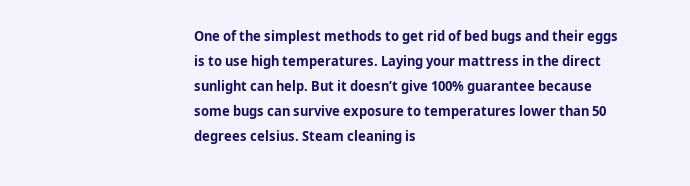One of the simplest methods to get rid of bed bugs and their eggs is to use high temperatures. Laying your mattress in the direct sunlight can help. But it doesn’t give 100% guarantee because some bugs can survive exposure to temperatures lower than 50 degrees celsius. Steam cleaning is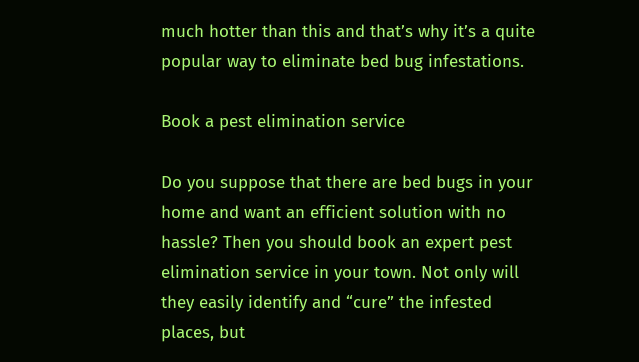much hotter than this and that’s why it’s a quite popular way to eliminate bed bug infestations.

Book a pest elimination service

Do you suppose that there are bed bugs in your home and want an efficient solution with no hassle? Then you should book an expert pest elimination service in your town. Not only will they easily identify and “cure” the infested places, but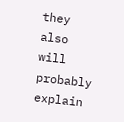they also will probably explain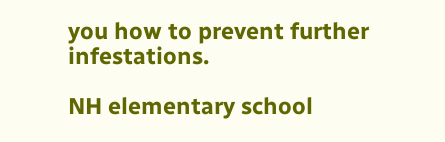you how to prevent further infestations.

NH elementary school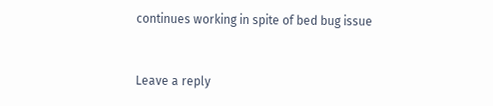continues working in spite of bed bug issue


Leave a reply